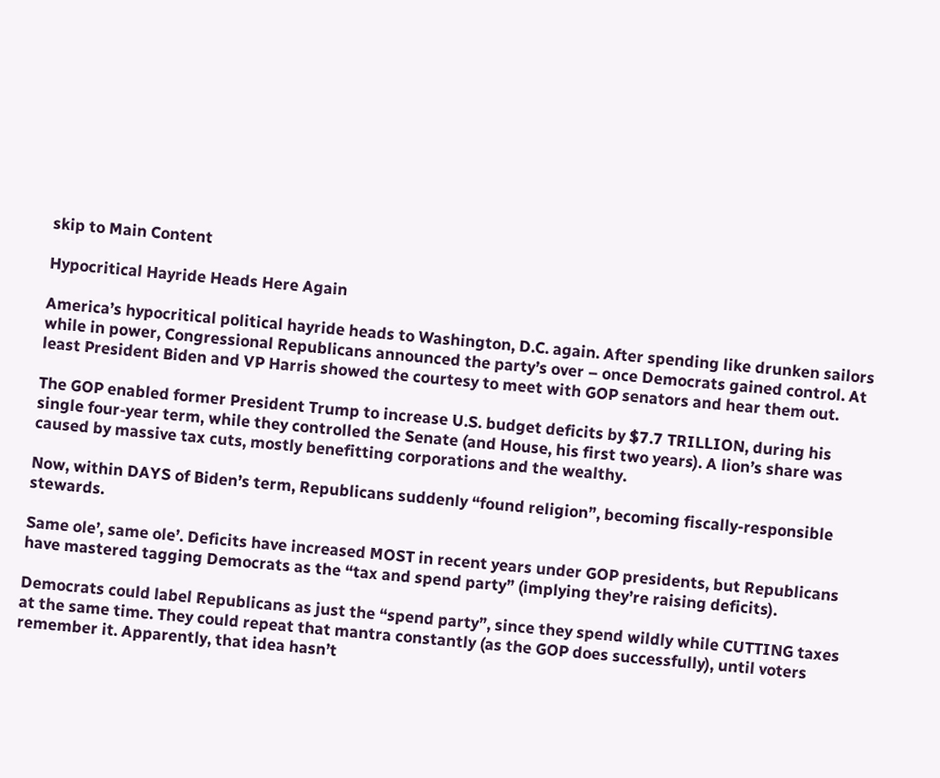skip to Main Content

Hypocritical Hayride Heads Here Again

America’s hypocritical political hayride heads to Washington, D.C. again. After spending like drunken sailors while in power, Congressional Republicans announced the party’s over – once Democrats gained control. At least President Biden and VP Harris showed the courtesy to meet with GOP senators and hear them out.

The GOP enabled former President Trump to increase U.S. budget deficits by $7.7 TRILLION, during his single four-year term, while they controlled the Senate (and House, his first two years). A lion’s share was caused by massive tax cuts, mostly benefitting corporations and the wealthy.

Now, within DAYS of Biden’s term, Republicans suddenly “found religion”, becoming fiscally-responsible stewards.

Same ole’, same ole’. Deficits have increased MOST in recent years under GOP presidents, but Republicans have mastered tagging Democrats as the “tax and spend party” (implying they’re raising deficits).

Democrats could label Republicans as just the “spend party”, since they spend wildly while CUTTING taxes at the same time. They could repeat that mantra constantly (as the GOP does successfully), until voters remember it. Apparently, that idea hasn’t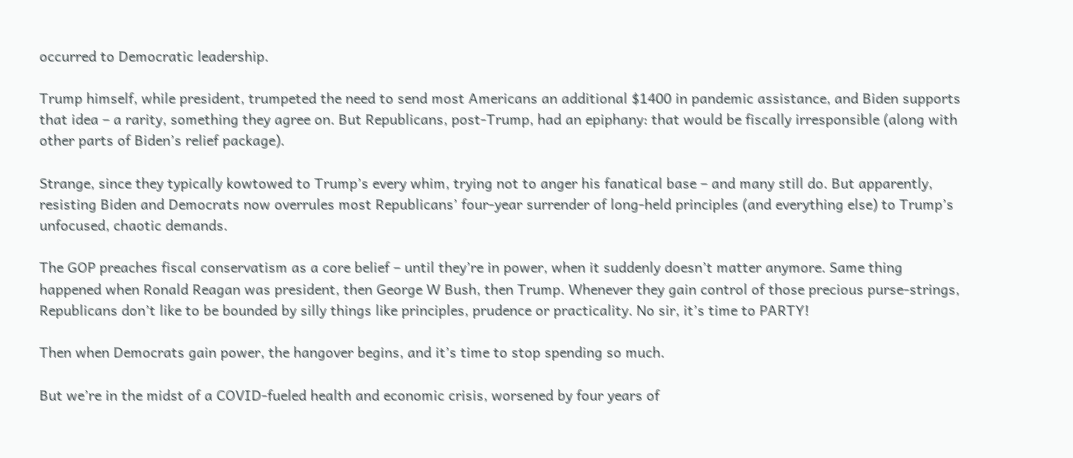occurred to Democratic leadership.

Trump himself, while president, trumpeted the need to send most Americans an additional $1400 in pandemic assistance, and Biden supports that idea – a rarity, something they agree on. But Republicans, post-Trump, had an epiphany: that would be fiscally irresponsible (along with other parts of Biden’s relief package).

Strange, since they typically kowtowed to Trump’s every whim, trying not to anger his fanatical base – and many still do. But apparently, resisting Biden and Democrats now overrules most Republicans’ four-year surrender of long-held principles (and everything else) to Trump’s unfocused, chaotic demands.

The GOP preaches fiscal conservatism as a core belief – until they’re in power, when it suddenly doesn’t matter anymore. Same thing happened when Ronald Reagan was president, then George W Bush, then Trump. Whenever they gain control of those precious purse-strings, Republicans don’t like to be bounded by silly things like principles, prudence or practicality. No sir, it’s time to PARTY!

Then when Democrats gain power, the hangover begins, and it’s time to stop spending so much.

But we’re in the midst of a COVID-fueled health and economic crisis, worsened by four years of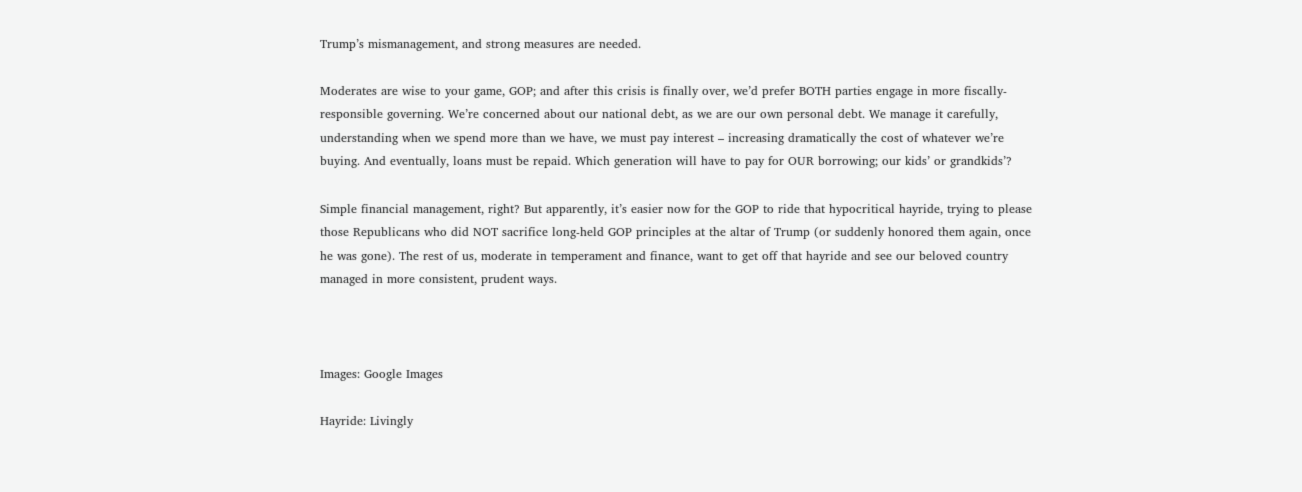Trump’s mismanagement, and strong measures are needed.

Moderates are wise to your game, GOP; and after this crisis is finally over, we’d prefer BOTH parties engage in more fiscally-responsible governing. We’re concerned about our national debt, as we are our own personal debt. We manage it carefully, understanding when we spend more than we have, we must pay interest – increasing dramatically the cost of whatever we’re buying. And eventually, loans must be repaid. Which generation will have to pay for OUR borrowing; our kids’ or grandkids’?

Simple financial management, right? But apparently, it’s easier now for the GOP to ride that hypocritical hayride, trying to please those Republicans who did NOT sacrifice long-held GOP principles at the altar of Trump (or suddenly honored them again, once he was gone). The rest of us, moderate in temperament and finance, want to get off that hayride and see our beloved country managed in more consistent, prudent ways.



Images: Google Images

Hayride: Livingly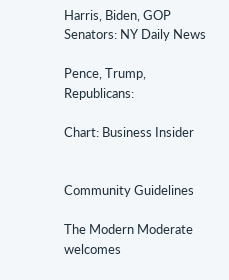Harris, Biden, GOP Senators: NY Daily News

Pence, Trump, Republicans:

Chart: Business Insider


Community Guidelines

The Modern Moderate welcomes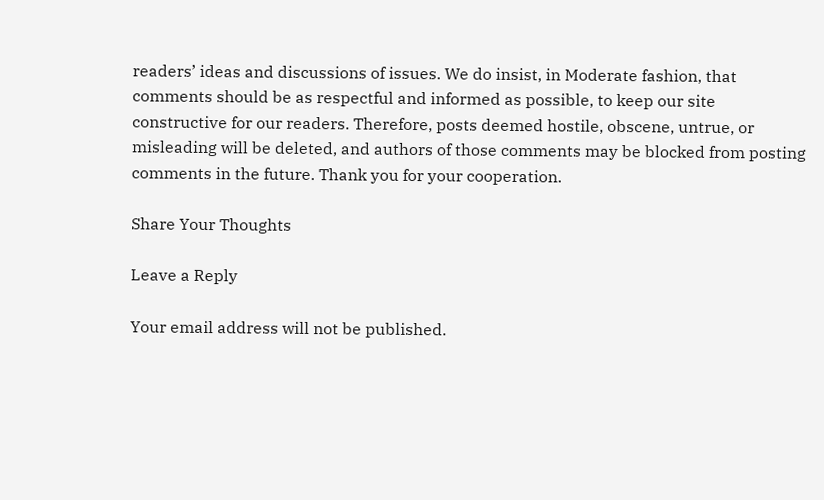readers’ ideas and discussions of issues. We do insist, in Moderate fashion, that comments should be as respectful and informed as possible, to keep our site constructive for our readers. Therefore, posts deemed hostile, obscene, untrue, or misleading will be deleted, and authors of those comments may be blocked from posting comments in the future. Thank you for your cooperation.

Share Your Thoughts

Leave a Reply

Your email address will not be published.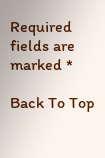Required fields are marked *

Back To Top